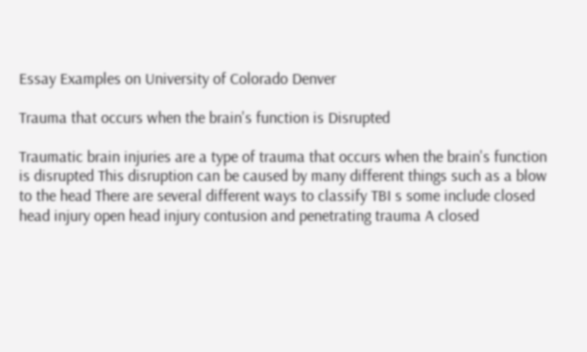Essay Examples on University of Colorado Denver

Trauma that occurs when the brain's function is Disrupted

Traumatic brain injuries are a type of trauma that occurs when the brain's function is disrupted This disruption can be caused by many different things such as a blow to the head There are several different ways to classify TBI s some include closed head injury open head injury contusion and penetrating trauma A closed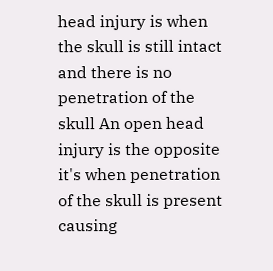head injury is when the skull is still intact and there is no penetration of the skull An open head injury is the opposite it's when penetration of the skull is present causing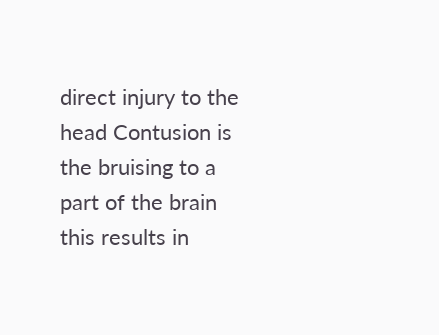direct injury to the head Contusion is the bruising to a part of the brain this results in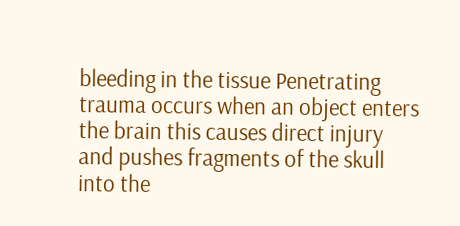bleeding in the tissue Penetrating trauma occurs when an object enters the brain this causes direct injury and pushes fragments of the skull into the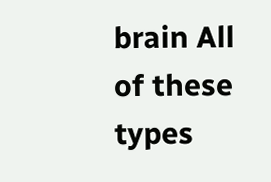brain All of these types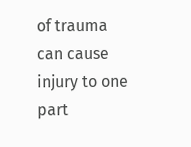of trauma can cause injury to one part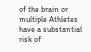of the brain or multiple Athletes have a substantial risk of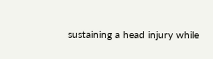sustaining a head injury while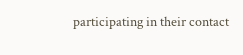participating in their contact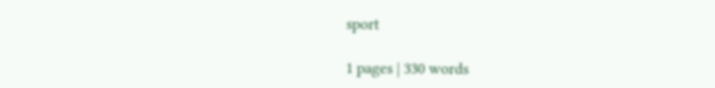sport

1 pages | 330 words